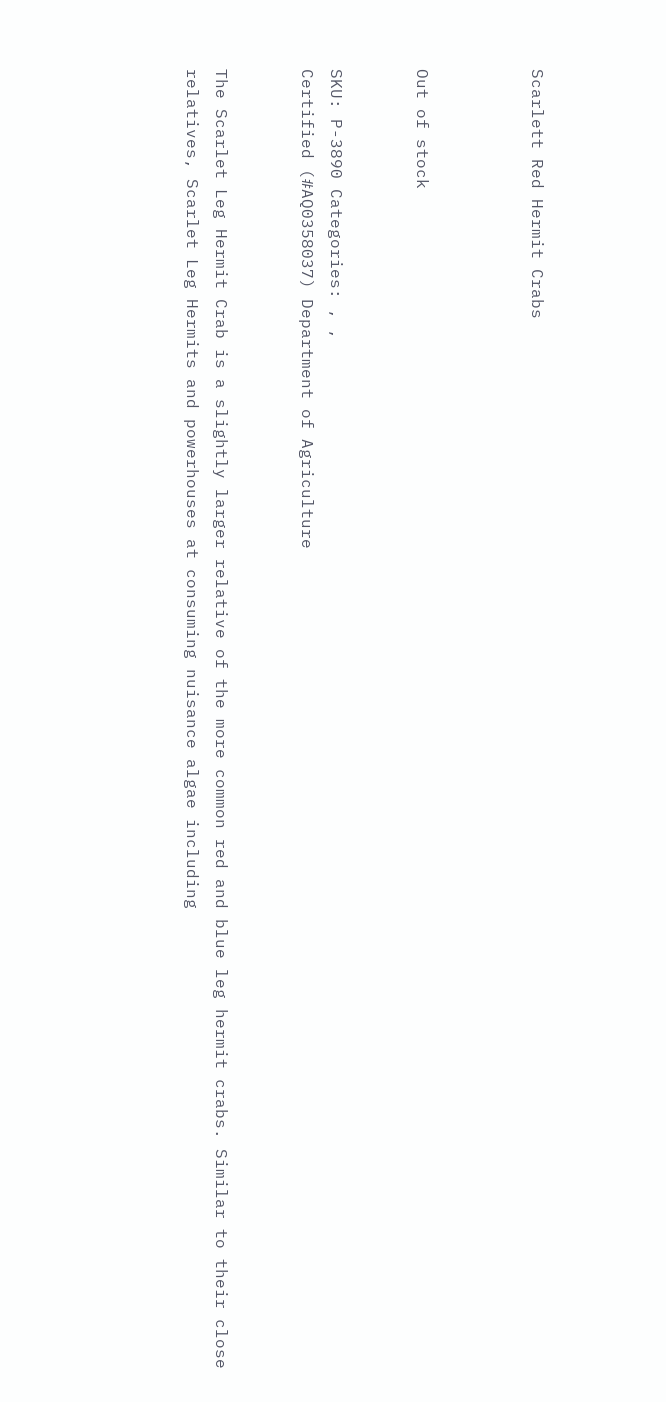Scarlett Red Hermit Crabs



Out of stock


SKU: P-3890 Categories: , ,
Certified (#AQ0358037) Department of Agriculture


The Scarlet Leg Hermit Crab is a slightly larger relative of the more common red and blue leg hermit crabs. Similar to their close relatives, Scarlet Leg Hermits and powerhouses at consuming nuisance algae including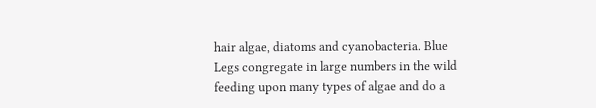hair algae, diatoms and cyanobacteria. Blue Legs congregate in large numbers in the wild feeding upon many types of algae and do a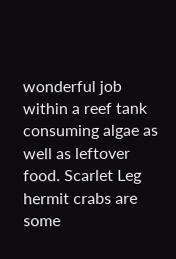wonderful job within a reef tank consuming algae as well as leftover food. Scarlet Leg hermit crabs are some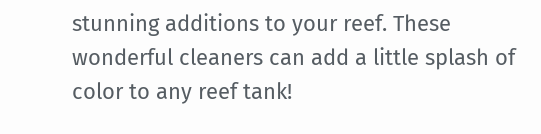stunning additions to your reef. These wonderful cleaners can add a little splash of color to any reef tank!